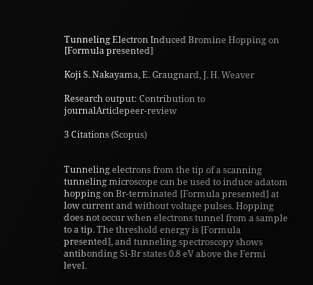Tunneling Electron Induced Bromine Hopping on [Formula presented]

Koji S. Nakayama, E. Graugnard, J. H. Weaver

Research output: Contribution to journalArticlepeer-review

3 Citations (Scopus)


Tunneling electrons from the tip of a scanning tunneling microscope can be used to induce adatom hopping on Br-terminated [Formula presented] at low current and without voltage pulses. Hopping does not occur when electrons tunnel from a sample to a tip. The threshold energy is [Formula presented], and tunneling spectroscopy shows antibonding Si-Br states 0.8 eV above the Fermi level.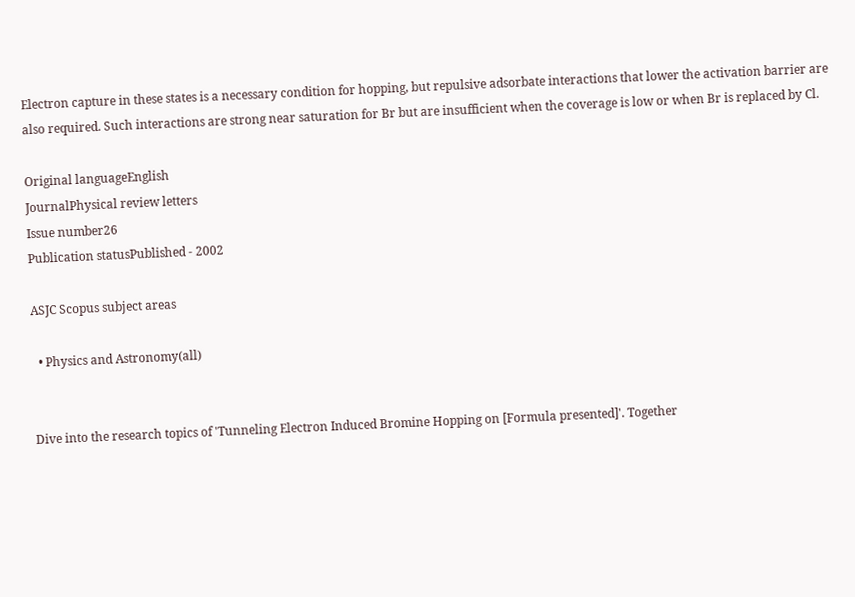Electron capture in these states is a necessary condition for hopping, but repulsive adsorbate interactions that lower the activation barrier are also required. Such interactions are strong near saturation for Br but are insufficient when the coverage is low or when Br is replaced by Cl.

Original languageEnglish
JournalPhysical review letters
Issue number26
Publication statusPublished - 2002

ASJC Scopus subject areas

  • Physics and Astronomy(all)


Dive into the research topics of 'Tunneling Electron Induced Bromine Hopping on [Formula presented]'. Together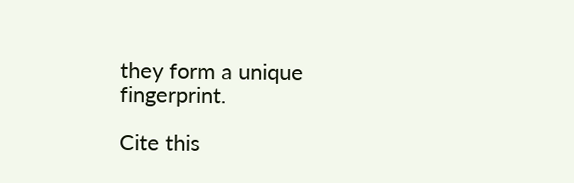they form a unique fingerprint.

Cite this